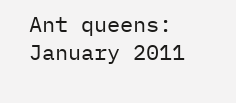Ant queens: January 2011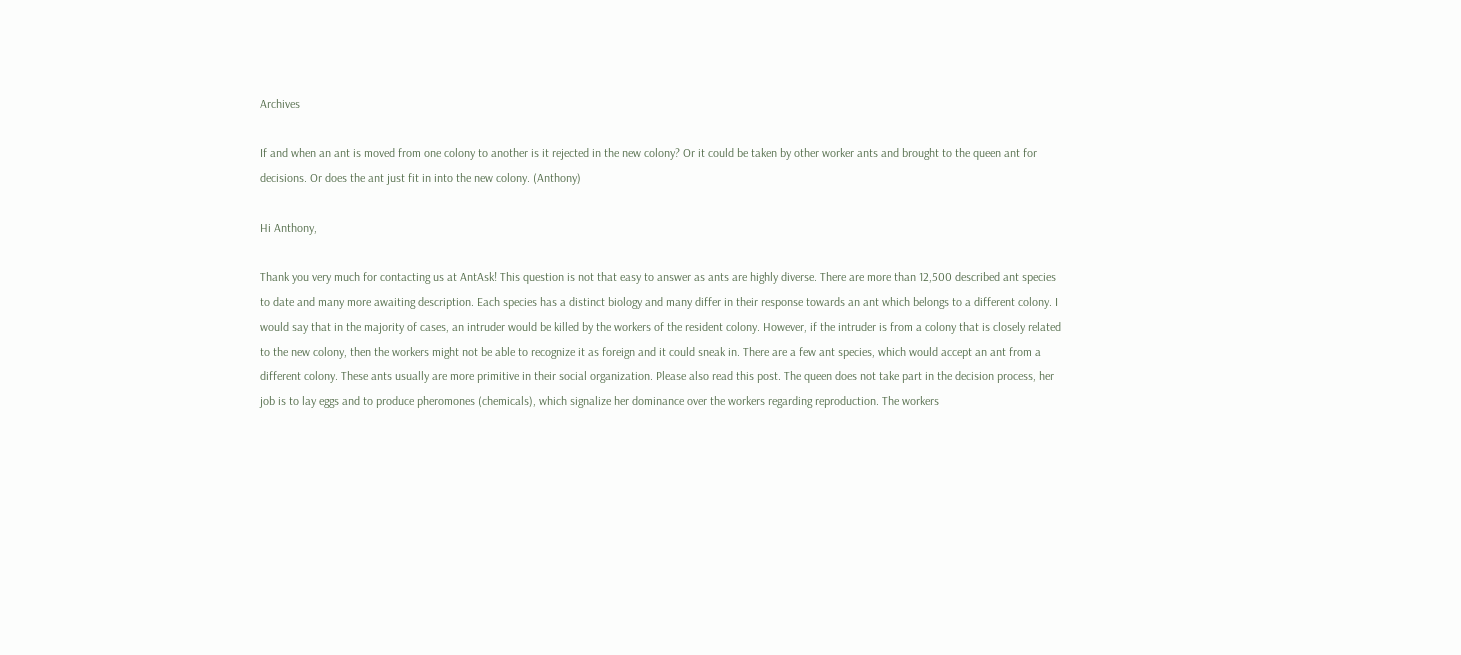Archives

If and when an ant is moved from one colony to another is it rejected in the new colony? Or it could be taken by other worker ants and brought to the queen ant for decisions. Or does the ant just fit in into the new colony. (Anthony)

Hi Anthony,

Thank you very much for contacting us at AntAsk! This question is not that easy to answer as ants are highly diverse. There are more than 12,500 described ant species to date and many more awaiting description. Each species has a distinct biology and many differ in their response towards an ant which belongs to a different colony. I would say that in the majority of cases, an intruder would be killed by the workers of the resident colony. However, if the intruder is from a colony that is closely related to the new colony, then the workers might not be able to recognize it as foreign and it could sneak in. There are a few ant species, which would accept an ant from a different colony. These ants usually are more primitive in their social organization. Please also read this post. The queen does not take part in the decision process, her job is to lay eggs and to produce pheromones (chemicals), which signalize her dominance over the workers regarding reproduction. The workers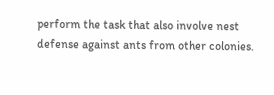perform the task that also involve nest defense against ants from other colonies.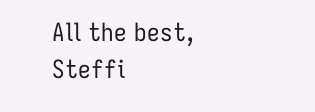All the best,
Steffi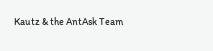Kautz & the AntAsk Team